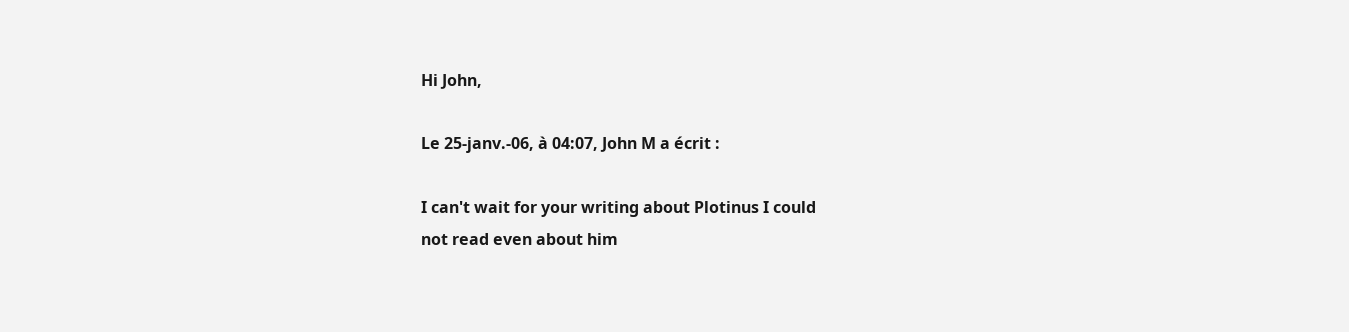Hi John,

Le 25-janv.-06, à 04:07, John M a écrit :

I can't wait for your writing about Plotinus I could
not read even about him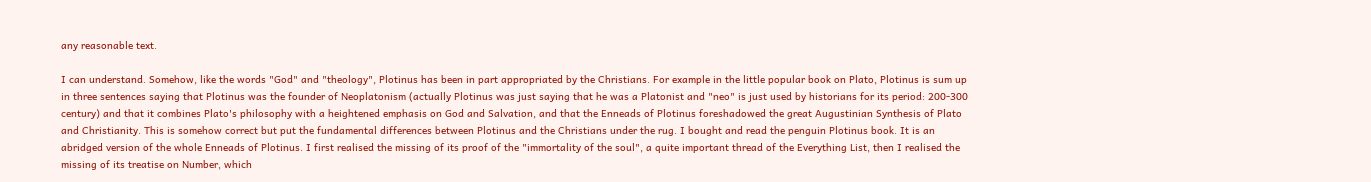any reasonable text.

I can understand. Somehow, like the words "God" and "theology", Plotinus has been in part appropriated by the Christians. For example in the little popular book on Plato, Plotinus is sum up in three sentences saying that Plotinus was the founder of Neoplatonism (actually Plotinus was just saying that he was a Platonist and "neo" is just used by historians for its period: 200-300 century) and that it combines Plato's philosophy with a heightened emphasis on God and Salvation, and that the Enneads of Plotinus foreshadowed the great Augustinian Synthesis of Plato and Christianity. This is somehow correct but put the fundamental differences between Plotinus and the Christians under the rug. I bought and read the penguin Plotinus book. It is an abridged version of the whole Enneads of Plotinus. I first realised the missing of its proof of the "immortality of the soul", a quite important thread of the Everything List, then I realised the missing of its treatise on Number, which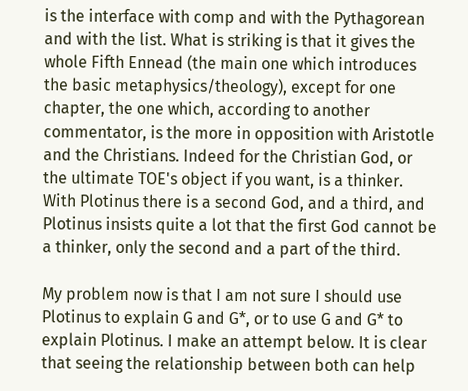is the interface with comp and with the Pythagorean and with the list. What is striking is that it gives the whole Fifth Ennead (the main one which introduces the basic metaphysics/theology), except for one chapter, the one which, according to another commentator, is the more in opposition with Aristotle and the Christians. Indeed for the Christian God, or the ultimate TOE's object if you want, is a thinker. With Plotinus there is a second God, and a third, and Plotinus insists quite a lot that the first God cannot be a thinker, only the second and a part of the third.

My problem now is that I am not sure I should use Plotinus to explain G and G*, or to use G and G* to explain Plotinus. I make an attempt below. It is clear that seeing the relationship between both can help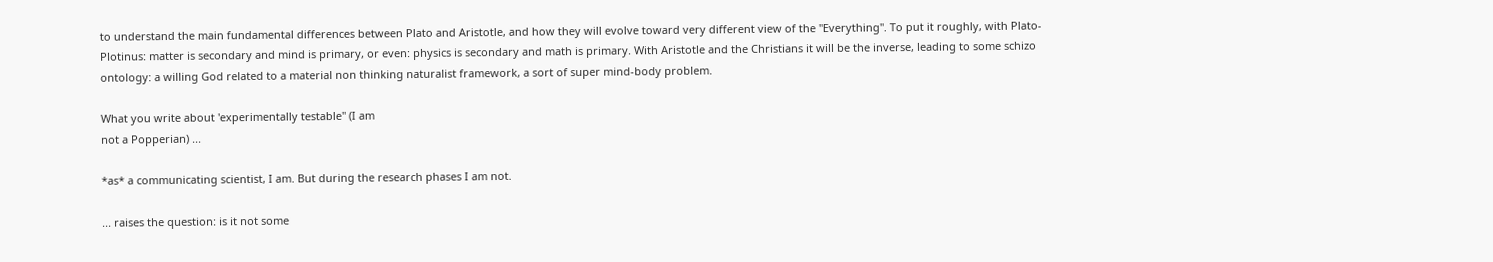to understand the main fundamental differences between Plato and Aristotle, and how they will evolve toward very different view of the "Everything". To put it roughly, with Plato-Plotinus: matter is secondary and mind is primary, or even: physics is secondary and math is primary. With Aristotle and the Christians it will be the inverse, leading to some schizo ontology: a willing God related to a material non thinking naturalist framework, a sort of super mind-body problem.

What you write about 'experimentally testable" (I am
not a Popperian) ...

*as* a communicating scientist, I am. But during the research phases I am not.

... raises the question: is it not some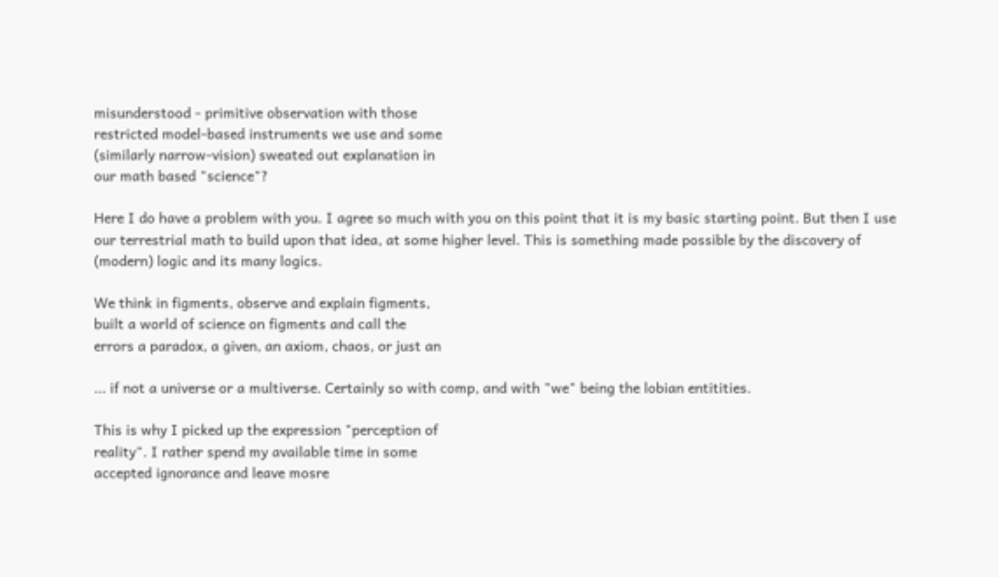misunderstood - primitive observation with those
restricted model-based instruments we use and some
(similarly narrow-vision) sweated out explanation in
our math based "science"?

Here I do have a problem with you. I agree so much with you on this point that it is my basic starting point. But then I use our terrestrial math to build upon that idea, at some higher level. This is something made possible by the discovery of (modern) logic and its many logics.

We think in figments, observe and explain figments,
built a world of science on figments and call the
errors a paradox, a given, an axiom, chaos, or just an

... if not a universe or a multiverse. Certainly so with comp, and with "we" being the lobian entitities.

This is why I picked up the expression "perception of
reality". I rather spend my available time in some
accepted ignorance and leave mosre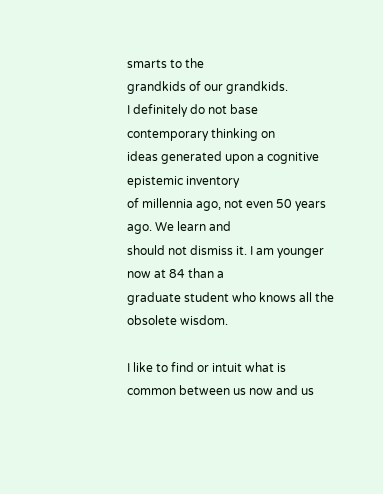smarts to the
grandkids of our grandkids.
I definitely do not base contemporary thinking on
ideas generated upon a cognitive epistemic inventory
of millennia ago, not even 50 years ago. We learn and
should not dismiss it. I am younger now at 84 than a
graduate student who knows all the obsolete wisdom.

I like to find or intuit what is common between us now and us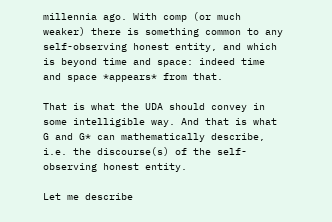millennia ago. With comp (or much weaker) there is something common to any self-observing honest entity, and which is beyond time and space: indeed time and space *appears* from that.

That is what the UDA should convey in some intelligible way. And that is what G and G* can mathematically describe, i.e. the discourse(s) of the self-observing honest entity.

Let me describe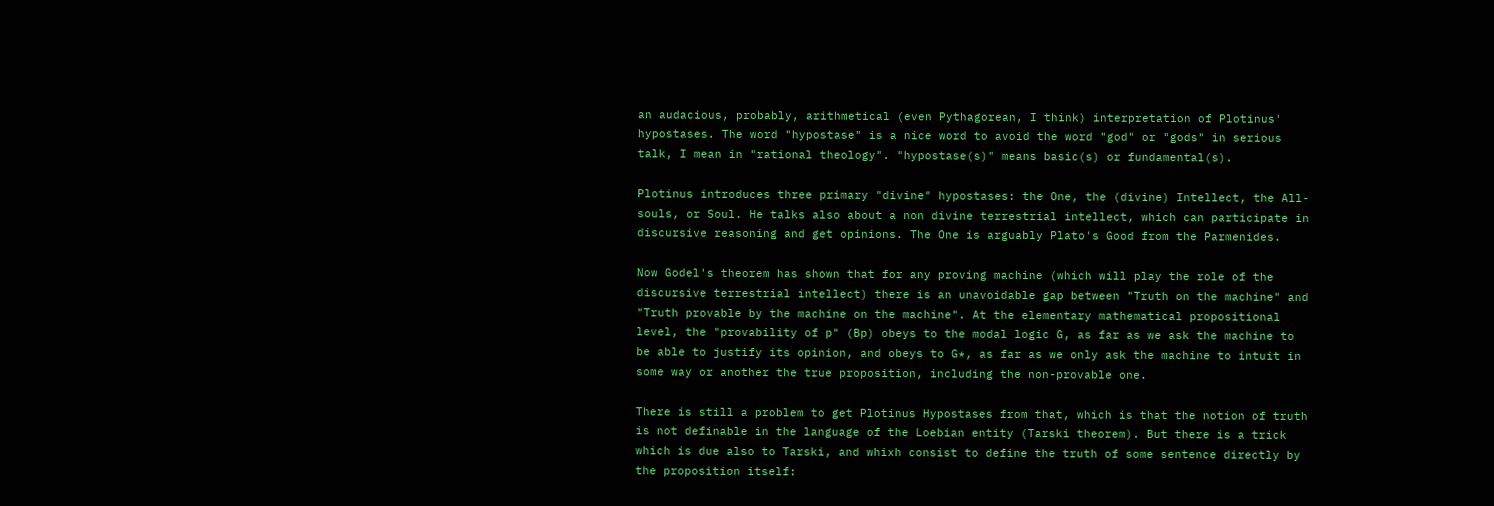an audacious, probably, arithmetical (even Pythagorean, I think) interpretation of Plotinus' hypostases. The word "hypostase" is a nice word to avoid the word "god" or "gods" in serious talk, I mean in "rational theology". "hypostase(s)" means basic(s) or fundamental(s).

Plotinus introduces three primary "divine" hypostases: the One, the (divine) Intellect, the All-souls, or Soul. He talks also about a non divine terrestrial intellect, which can participate in discursive reasoning and get opinions. The One is arguably Plato's Good from the Parmenides.

Now Godel's theorem has shown that for any proving machine (which will play the role of the discursive terrestrial intellect) there is an unavoidable gap between "Truth on the machine" and "Truth provable by the machine on the machine". At the elementary mathematical propositional level, the "provability of p" (Bp) obeys to the modal logic G, as far as we ask the machine to be able to justify its opinion, and obeys to G*, as far as we only ask the machine to intuit in some way or another the true proposition, including the non-provable one.

There is still a problem to get Plotinus Hypostases from that, which is that the notion of truth is not definable in the language of the Loebian entity (Tarski theorem). But there is a trick which is due also to Tarski, and whixh consist to define the truth of some sentence directly by the proposition itself: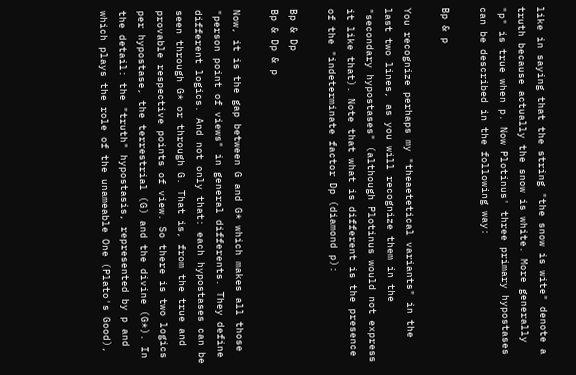like in saying that the string "the snow is wite" denote a truth because actually the snow is white. More generally "p" is true when p. Now Plotinus' three primary hypostases can be described in the following way:

Bp & p

You recognize perhaps my "theaetetical variants" in the last two lines, as you will recognize them in the "secondary hypostases" (although Plotinus would not express it like that). Note that what is different is the presence of the "indeterminate factor Dp (diamond p):

Bp & Dp
Bp & Dp & p

Now, it is the gap between G and G* which makes all those "person point of views" in general differents. They define different logics. And not only that: each hypostases can be seen through G* or through G. That is, from the true and provable respective points of view. So there is two logics per hypostase, the terrestrial (G) and the divine (G*). In the detail: the "truth" hypostasis, represented by p and which plays the role of the unameable One (Plato's Good),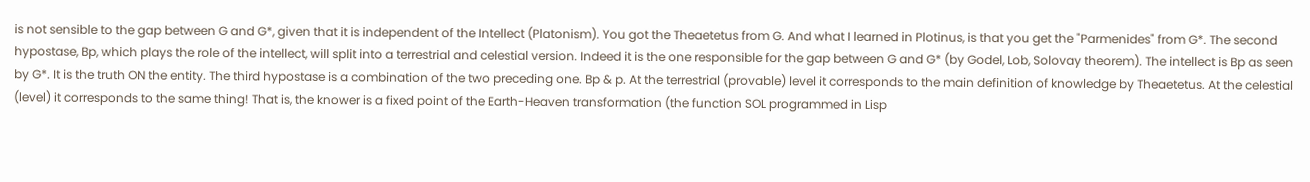is not sensible to the gap between G and G*, given that it is independent of the Intellect (Platonism). You got the Theaetetus from G. And what I learned in Plotinus, is that you get the "Parmenides" from G*. The second hypostase, Bp, which plays the role of the intellect, will split into a terrestrial and celestial version. Indeed it is the one responsible for the gap between G and G* (by Godel, Lob, Solovay theorem). The intellect is Bp as seen by G*. It is the truth ON the entity. The third hypostase is a combination of the two preceding one. Bp & p. At the terrestrial (provable) level it corresponds to the main definition of knowledge by Theaetetus. At the celestial (level) it corresponds to the same thing! That is, the knower is a fixed point of the Earth-Heaven transformation (the function SOL programmed in Lisp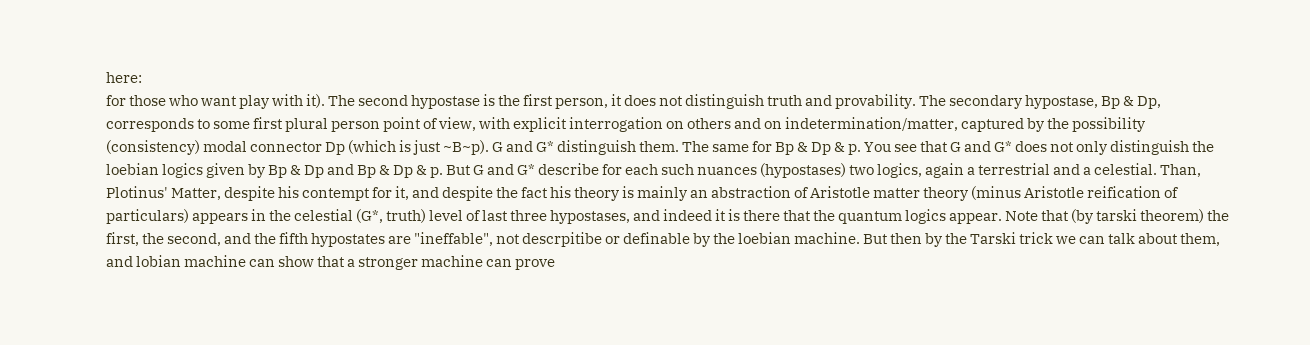here:
for those who want play with it). The second hypostase is the first person, it does not distinguish truth and provability. The secondary hypostase, Bp & Dp, corresponds to some first plural person point of view, with explicit interrogation on others and on indetermination/matter, captured by the possibility (consistency) modal connector Dp (which is just ~B~p). G and G* distinguish them. The same for Bp & Dp & p. You see that G and G* does not only distinguish the loebian logics given by Bp & Dp and Bp & Dp & p. But G and G* describe for each such nuances (hypostases) two logics, again a terrestrial and a celestial. Than, Plotinus' Matter, despite his contempt for it, and despite the fact his theory is mainly an abstraction of Aristotle matter theory (minus Aristotle reification of particulars) appears in the celestial (G*, truth) level of last three hypostases, and indeed it is there that the quantum logics appear. Note that (by tarski theorem) the first, the second, and the fifth hypostates are "ineffable", not descrpitibe or definable by the loebian machine. But then by the Tarski trick we can talk about them, and lobian machine can show that a stronger machine can prove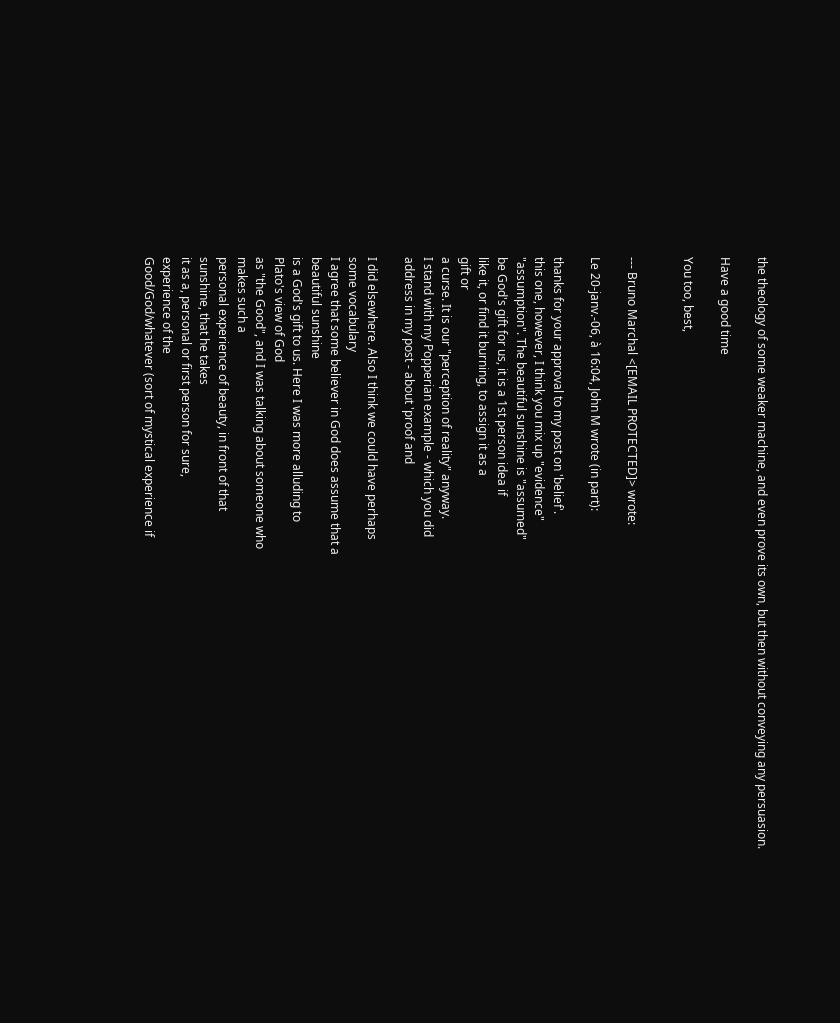the theology of some weaker machine, and even prove its own, but then without conveying any persuasion.

Have a good time

You too, best,


--- Bruno Marchal <[EMAIL PROTECTED]> wrote:

Le 20-janv.-06, à 16:04, John M wrote (in part):

thanks for your approval to my post on 'belief'.
this one, however, I think you mix up "evidence"
"assumption". The beautiful sunshine is "assumed"
be God's gift for us, it is a 1st person idea if
like it, or find it burning, to assign it as a
gift or
a curse. It is our "perception of reality" anyway.
I stand with my Popperian example - which you did
address in my post - about 'proof and

I did elsewhere. Also I think we could have perhaps
some vocabulary
I agree that some believer in God does assume that a
beautiful sunshine
is a God's gift to us. Here I was more alluding to
Plato's view of God
as "the Good", and I was talking about someone who
makes such a
personal experience of beauty, in front of that
sunshine, that he takes
it as a, personal or first person for sure,
experience of the
Good/God/whatever (sort of mystical experience if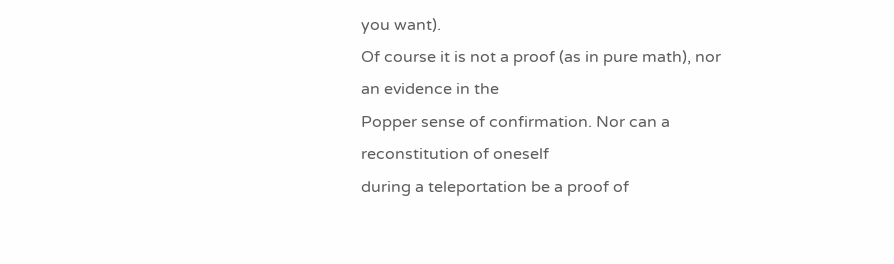you want).
Of course it is not a proof (as in pure math), nor
an evidence in the
Popper sense of confirmation. Nor can a
reconstitution of oneself
during a teleportation be a proof of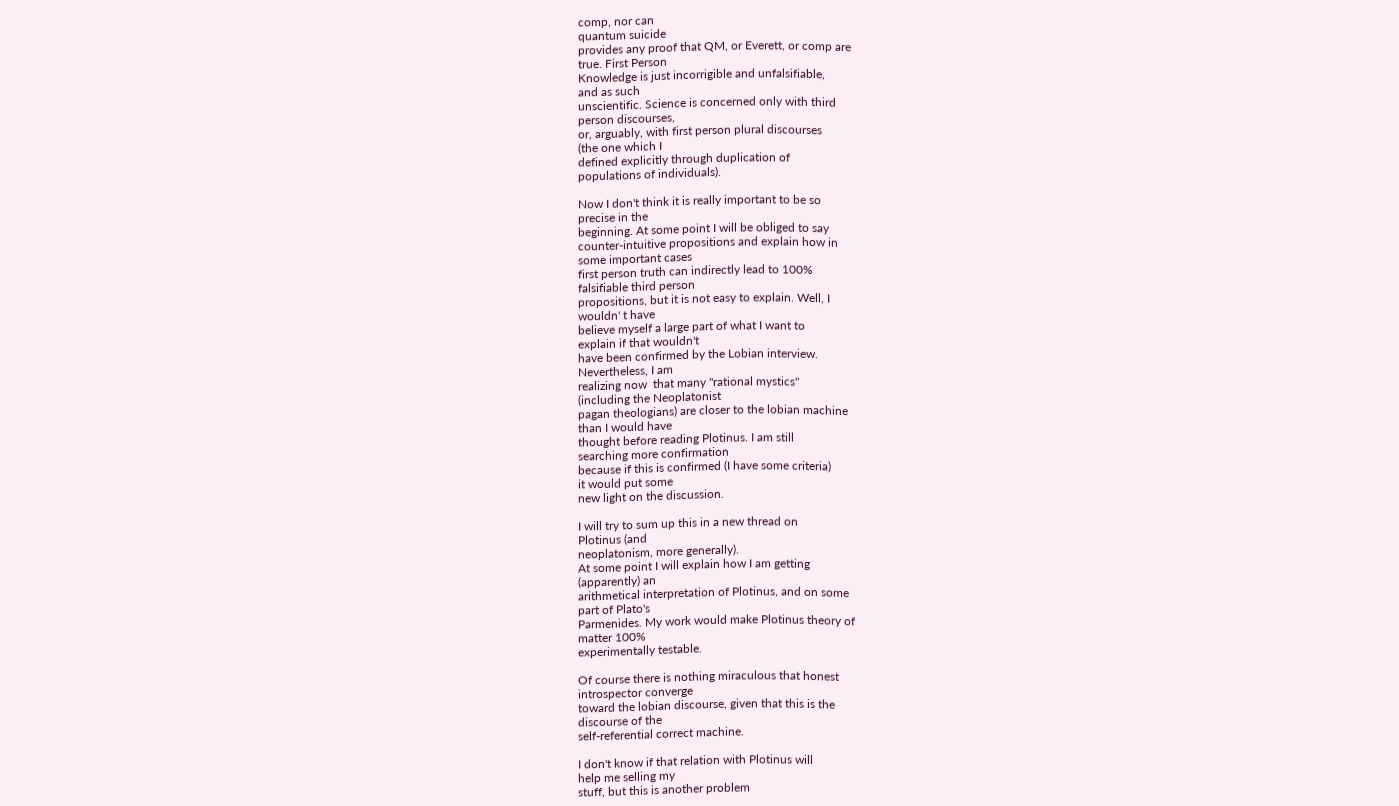comp, nor can
quantum suicide
provides any proof that QM, or Everett, or comp are
true. First Person
Knowledge is just incorrigible and unfalsifiable,
and as such
unscientific. Science is concerned only with third
person discourses,
or, arguably, with first person plural discourses
(the one which I
defined explicitly through duplication of
populations of individuals).

Now I don't think it is really important to be so
precise in the
beginning. At some point I will be obliged to say
counter-intuitive propositions and explain how in
some important cases
first person truth can indirectly lead to 100%
falsifiable third person
propositions, but it is not easy to explain. Well, I
wouldn' t have
believe myself a large part of what I want to
explain if that wouldn't
have been confirmed by the Lobian interview.
Nevertheless, I am
realizing now  that many "rational mystics"
(including the Neoplatonist
pagan theologians) are closer to the lobian machine
than I would have
thought before reading Plotinus. I am still
searching more confirmation
because if this is confirmed (I have some criteria)
it would put some
new light on the discussion.

I will try to sum up this in a new thread on
Plotinus (and
neoplatonism, more generally).
At some point I will explain how I am getting
(apparently) an
arithmetical interpretation of Plotinus, and on some
part of Plato's
Parmenides. My work would make Plotinus theory of
matter 100%
experimentally testable.

Of course there is nothing miraculous that honest
introspector converge
toward the lobian discourse, given that this is the
discourse of the
self-referential correct machine.

I don't know if that relation with Plotinus will
help me selling my
stuff, but this is another problem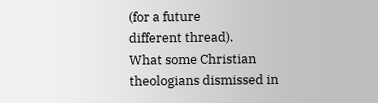(for a future
different thread).
What some Christian theologians dismissed in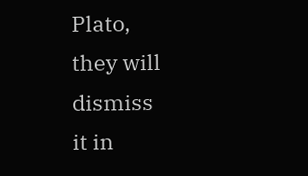Plato,
they will dismiss
it in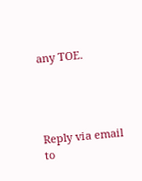any TOE.




Reply via email to